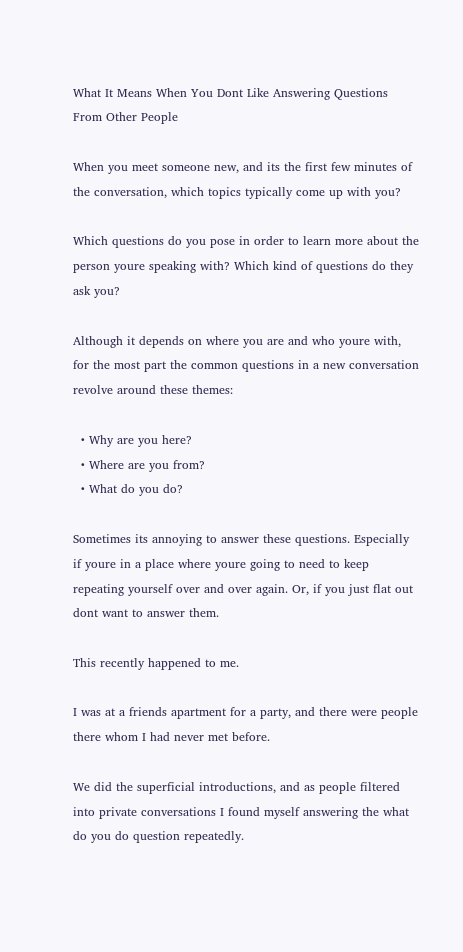What It Means When You Dont Like Answering Questions From Other People

When you meet someone new, and its the first few minutes of the conversation, which topics typically come up with you?

Which questions do you pose in order to learn more about the person youre speaking with? Which kind of questions do they ask you?

Although it depends on where you are and who youre with, for the most part the common questions in a new conversation revolve around these themes:

  • Why are you here?
  • Where are you from?
  • What do you do?

Sometimes its annoying to answer these questions. Especially if youre in a place where youre going to need to keep repeating yourself over and over again. Or, if you just flat out dont want to answer them.

This recently happened to me.

I was at a friends apartment for a party, and there were people there whom I had never met before.

We did the superficial introductions, and as people filtered into private conversations I found myself answering the what do you do question repeatedly.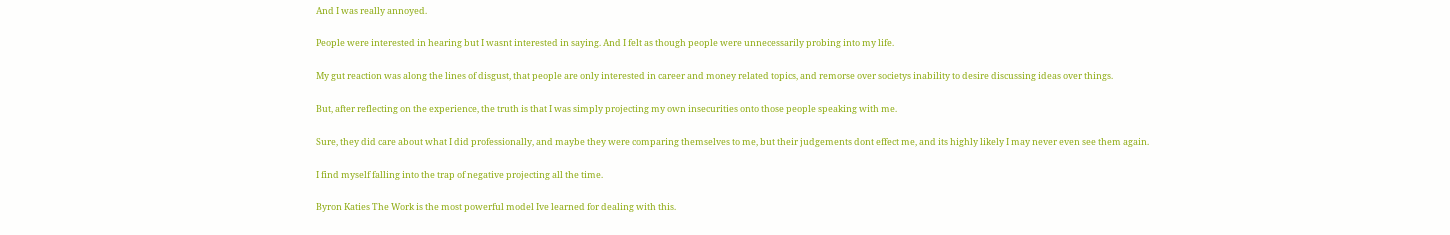And I was really annoyed.

People were interested in hearing but I wasnt interested in saying. And I felt as though people were unnecessarily probing into my life.

My gut reaction was along the lines of disgust, that people are only interested in career and money related topics, and remorse over societys inability to desire discussing ideas over things.

But, after reflecting on the experience, the truth is that I was simply projecting my own insecurities onto those people speaking with me.

Sure, they did care about what I did professionally, and maybe they were comparing themselves to me, but their judgements dont effect me, and its highly likely I may never even see them again.

I find myself falling into the trap of negative projecting all the time.

Byron Katies The Work is the most powerful model Ive learned for dealing with this.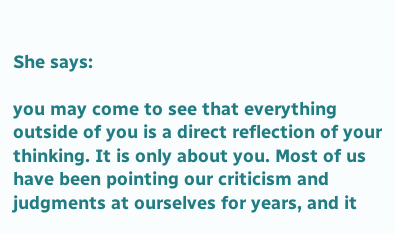She says:

you may come to see that everything outside of you is a direct reflection of your thinking. It is only about you. Most of us have been pointing our criticism and judgments at ourselves for years, and it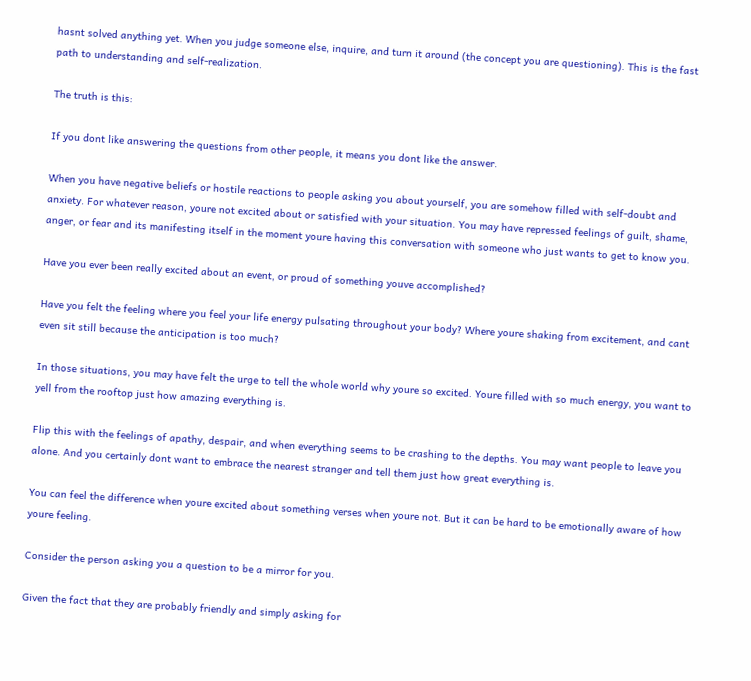hasnt solved anything yet. When you judge someone else, inquire, and turn it around (the concept you are questioning). This is the fast path to understanding and self-realization.

The truth is this:

If you dont like answering the questions from other people, it means you dont like the answer.

When you have negative beliefs or hostile reactions to people asking you about yourself, you are somehow filled with self-doubt and anxiety. For whatever reason, youre not excited about or satisfied with your situation. You may have repressed feelings of guilt, shame, anger, or fear and its manifesting itself in the moment youre having this conversation with someone who just wants to get to know you.

Have you ever been really excited about an event, or proud of something youve accomplished?

Have you felt the feeling where you feel your life energy pulsating throughout your body? Where youre shaking from excitement, and cant even sit still because the anticipation is too much?

In those situations, you may have felt the urge to tell the whole world why youre so excited. Youre filled with so much energy, you want to yell from the rooftop just how amazing everything is.

Flip this with the feelings of apathy, despair, and when everything seems to be crashing to the depths. You may want people to leave you alone. And you certainly dont want to embrace the nearest stranger and tell them just how great everything is.

You can feel the difference when youre excited about something verses when youre not. But it can be hard to be emotionally aware of how youre feeling.

Consider the person asking you a question to be a mirror for you.

Given the fact that they are probably friendly and simply asking for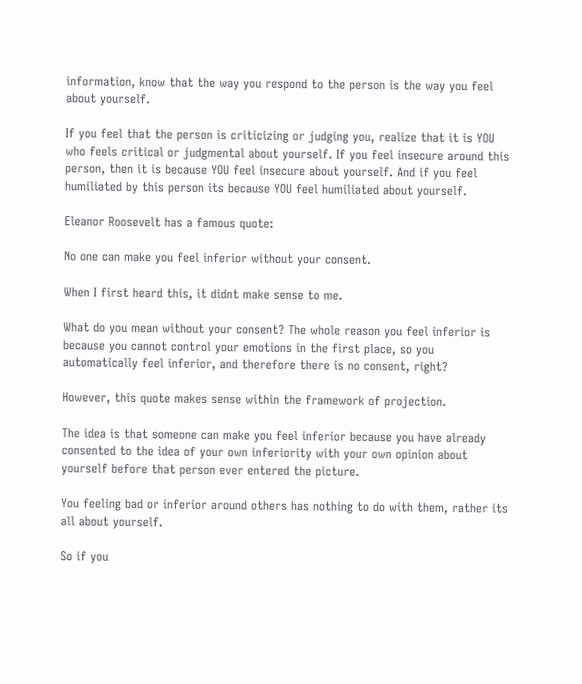information, know that the way you respond to the person is the way you feel about yourself.

If you feel that the person is criticizing or judging you, realize that it is YOU who feels critical or judgmental about yourself. If you feel insecure around this person, then it is because YOU feel insecure about yourself. And if you feel humiliated by this person its because YOU feel humiliated about yourself.

Eleanor Roosevelt has a famous quote:

No one can make you feel inferior without your consent.

When I first heard this, it didnt make sense to me.

What do you mean without your consent? The whole reason you feel inferior is because you cannot control your emotions in the first place, so you automatically feel inferior, and therefore there is no consent, right?

However, this quote makes sense within the framework of projection.

The idea is that someone can make you feel inferior because you have already consented to the idea of your own inferiority with your own opinion about yourself before that person ever entered the picture.

You feeling bad or inferior around others has nothing to do with them, rather its all about yourself.

So if you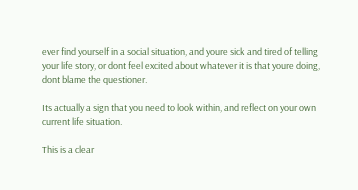ever find yourself in a social situation, and youre sick and tired of telling your life story, or dont feel excited about whatever it is that youre doing, dont blame the questioner.

Its actually a sign that you need to look within, and reflect on your own current life situation.

This is a clear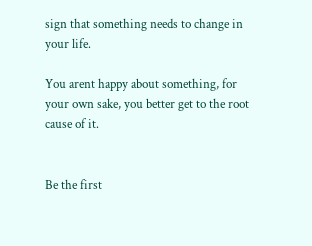sign that something needs to change in your life.

You arent happy about something, for your own sake, you better get to the root cause of it.


Be the first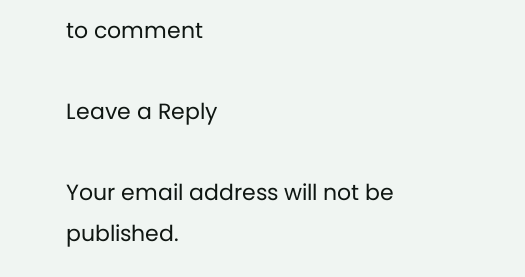to comment

Leave a Reply

Your email address will not be published.